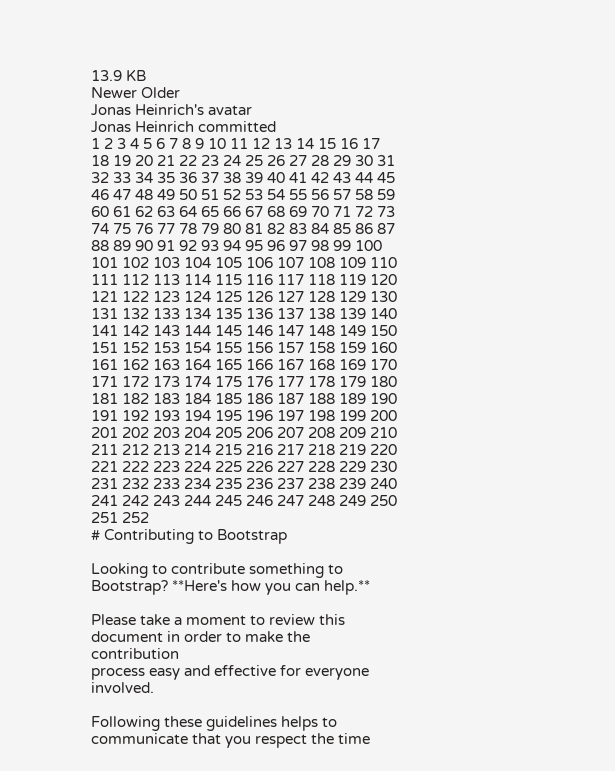13.9 KB
Newer Older
Jonas Heinrich's avatar
Jonas Heinrich committed
1 2 3 4 5 6 7 8 9 10 11 12 13 14 15 16 17 18 19 20 21 22 23 24 25 26 27 28 29 30 31 32 33 34 35 36 37 38 39 40 41 42 43 44 45 46 47 48 49 50 51 52 53 54 55 56 57 58 59 60 61 62 63 64 65 66 67 68 69 70 71 72 73 74 75 76 77 78 79 80 81 82 83 84 85 86 87 88 89 90 91 92 93 94 95 96 97 98 99 100 101 102 103 104 105 106 107 108 109 110 111 112 113 114 115 116 117 118 119 120 121 122 123 124 125 126 127 128 129 130 131 132 133 134 135 136 137 138 139 140 141 142 143 144 145 146 147 148 149 150 151 152 153 154 155 156 157 158 159 160 161 162 163 164 165 166 167 168 169 170 171 172 173 174 175 176 177 178 179 180 181 182 183 184 185 186 187 188 189 190 191 192 193 194 195 196 197 198 199 200 201 202 203 204 205 206 207 208 209 210 211 212 213 214 215 216 217 218 219 220 221 222 223 224 225 226 227 228 229 230 231 232 233 234 235 236 237 238 239 240 241 242 243 244 245 246 247 248 249 250 251 252
# Contributing to Bootstrap

Looking to contribute something to Bootstrap? **Here's how you can help.**

Please take a moment to review this document in order to make the contribution
process easy and effective for everyone involved.

Following these guidelines helps to communicate that you respect the time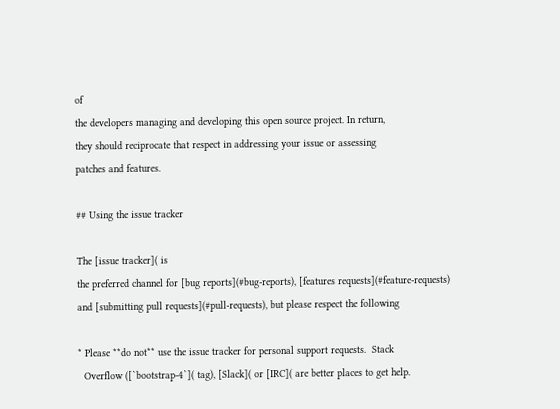of
the developers managing and developing this open source project. In return,
they should reciprocate that respect in addressing your issue or assessing
patches and features.

## Using the issue tracker

The [issue tracker]( is
the preferred channel for [bug reports](#bug-reports), [features requests](#feature-requests)
and [submitting pull requests](#pull-requests), but please respect the following

* Please **do not** use the issue tracker for personal support requests.  Stack
  Overflow ([`bootstrap-4`]( tag), [Slack]( or [IRC]( are better places to get help.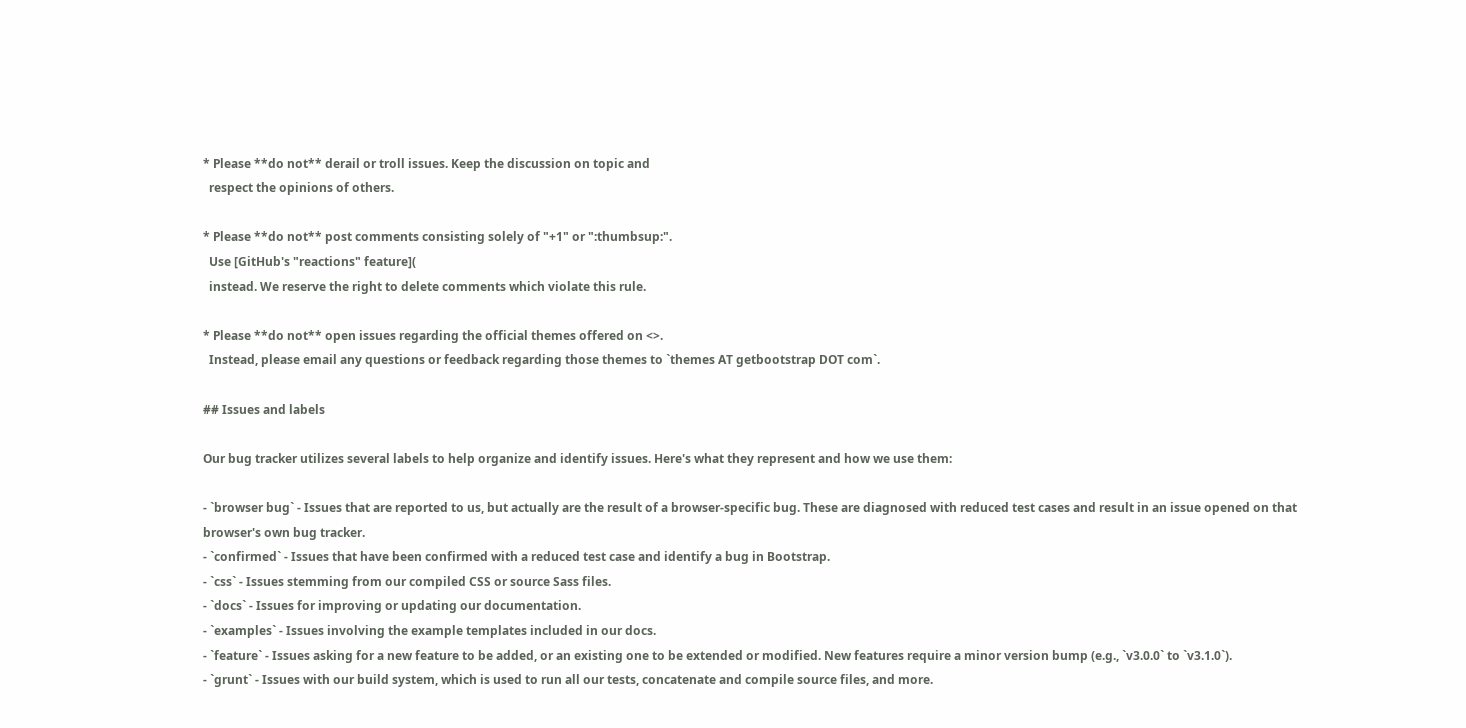* Please **do not** derail or troll issues. Keep the discussion on topic and
  respect the opinions of others.

* Please **do not** post comments consisting solely of "+1" or ":thumbsup:".
  Use [GitHub's "reactions" feature](
  instead. We reserve the right to delete comments which violate this rule.

* Please **do not** open issues regarding the official themes offered on <>.
  Instead, please email any questions or feedback regarding those themes to `themes AT getbootstrap DOT com`.

## Issues and labels

Our bug tracker utilizes several labels to help organize and identify issues. Here's what they represent and how we use them:

- `browser bug` - Issues that are reported to us, but actually are the result of a browser-specific bug. These are diagnosed with reduced test cases and result in an issue opened on that browser's own bug tracker.
- `confirmed` - Issues that have been confirmed with a reduced test case and identify a bug in Bootstrap.
- `css` - Issues stemming from our compiled CSS or source Sass files.
- `docs` - Issues for improving or updating our documentation.
- `examples` - Issues involving the example templates included in our docs.
- `feature` - Issues asking for a new feature to be added, or an existing one to be extended or modified. New features require a minor version bump (e.g., `v3.0.0` to `v3.1.0`).
- `grunt` - Issues with our build system, which is used to run all our tests, concatenate and compile source files, and more.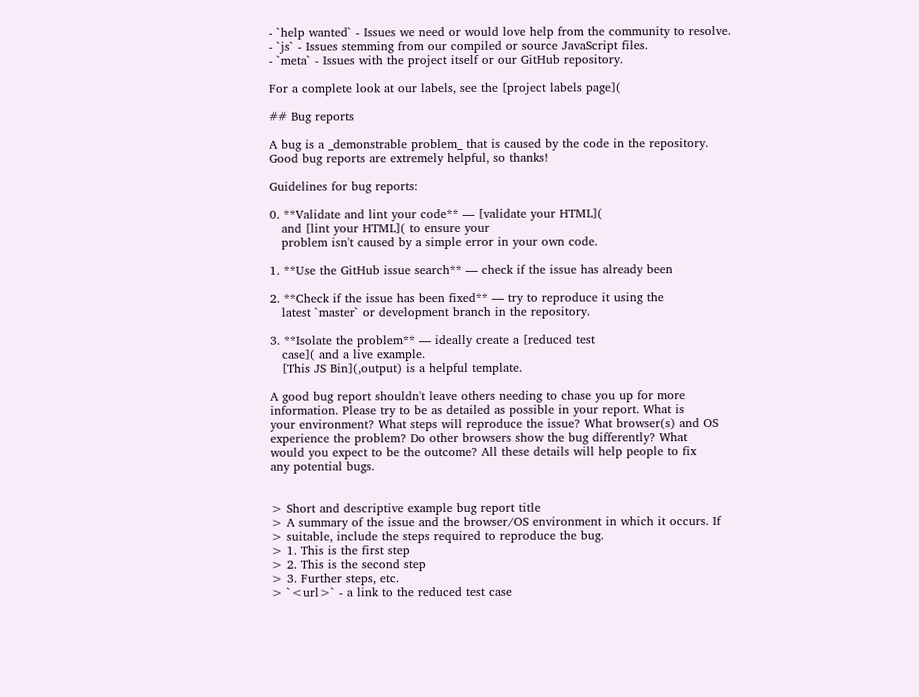- `help wanted` - Issues we need or would love help from the community to resolve.
- `js` - Issues stemming from our compiled or source JavaScript files.
- `meta` - Issues with the project itself or our GitHub repository.

For a complete look at our labels, see the [project labels page](

## Bug reports

A bug is a _demonstrable problem_ that is caused by the code in the repository.
Good bug reports are extremely helpful, so thanks!

Guidelines for bug reports:

0. **Validate and lint your code** — [validate your HTML](
   and [lint your HTML]( to ensure your
   problem isn't caused by a simple error in your own code.

1. **Use the GitHub issue search** — check if the issue has already been

2. **Check if the issue has been fixed** — try to reproduce it using the
   latest `master` or development branch in the repository.

3. **Isolate the problem** — ideally create a [reduced test
   case]( and a live example.
   [This JS Bin](,output) is a helpful template.

A good bug report shouldn't leave others needing to chase you up for more
information. Please try to be as detailed as possible in your report. What is
your environment? What steps will reproduce the issue? What browser(s) and OS
experience the problem? Do other browsers show the bug differently? What
would you expect to be the outcome? All these details will help people to fix
any potential bugs.


> Short and descriptive example bug report title
> A summary of the issue and the browser/OS environment in which it occurs. If
> suitable, include the steps required to reproduce the bug.
> 1. This is the first step
> 2. This is the second step
> 3. Further steps, etc.
> `<url>` - a link to the reduced test case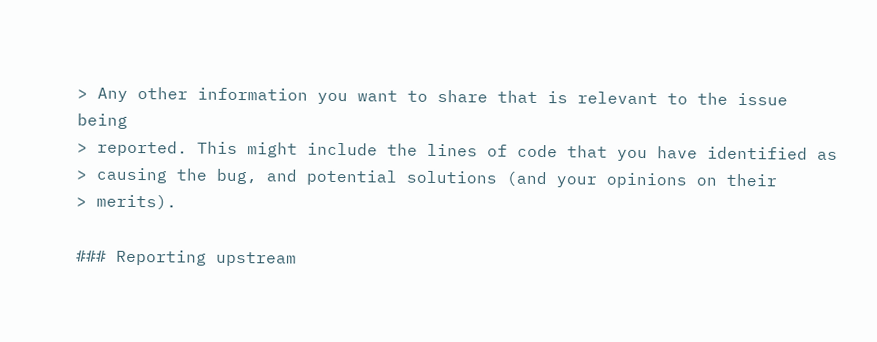> Any other information you want to share that is relevant to the issue being
> reported. This might include the lines of code that you have identified as
> causing the bug, and potential solutions (and your opinions on their
> merits).

### Reporting upstream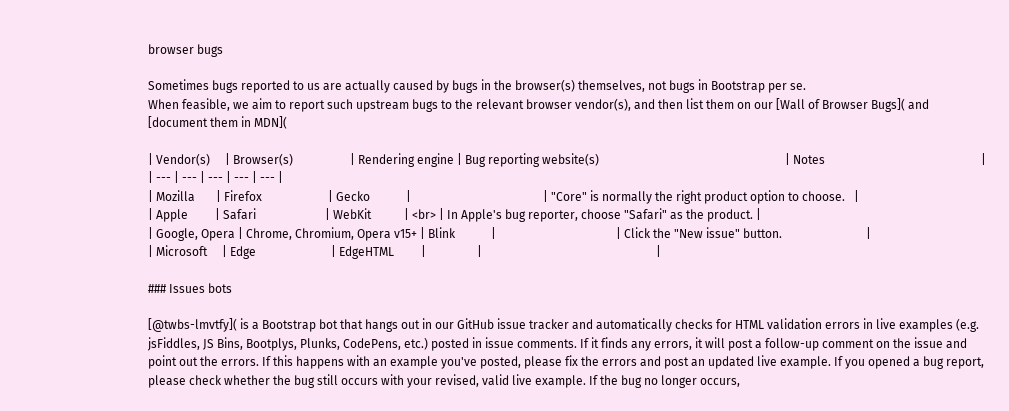browser bugs

Sometimes bugs reported to us are actually caused by bugs in the browser(s) themselves, not bugs in Bootstrap per se.
When feasible, we aim to report such upstream bugs to the relevant browser vendor(s), and then list them on our [Wall of Browser Bugs]( and [document them in MDN](

| Vendor(s)     | Browser(s)                   | Rendering engine | Bug reporting website(s)                                                              | Notes                                                    |
| --- | --- | --- | --- | --- |
| Mozilla       | Firefox                      | Gecko            |                                            | "Core" is normally the right product option to choose.   |
| Apple         | Safari                       | WebKit           | <br> | In Apple's bug reporter, choose "Safari" as the product. |
| Google, Opera | Chrome, Chromium, Opera v15+ | Blink            |                                        | Click the "New issue" button.                            |
| Microsoft     | Edge                         | EdgeHTML         |                 |                                                          |

### Issues bots

[@twbs-lmvtfy]( is a Bootstrap bot that hangs out in our GitHub issue tracker and automatically checks for HTML validation errors in live examples (e.g. jsFiddles, JS Bins, Bootplys, Plunks, CodePens, etc.) posted in issue comments. If it finds any errors, it will post a follow-up comment on the issue and point out the errors. If this happens with an example you've posted, please fix the errors and post an updated live example. If you opened a bug report, please check whether the bug still occurs with your revised, valid live example. If the bug no longer occurs,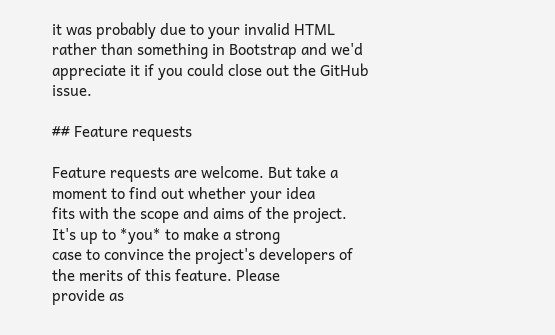it was probably due to your invalid HTML rather than something in Bootstrap and we'd appreciate it if you could close out the GitHub issue.

## Feature requests

Feature requests are welcome. But take a moment to find out whether your idea
fits with the scope and aims of the project. It's up to *you* to make a strong
case to convince the project's developers of the merits of this feature. Please
provide as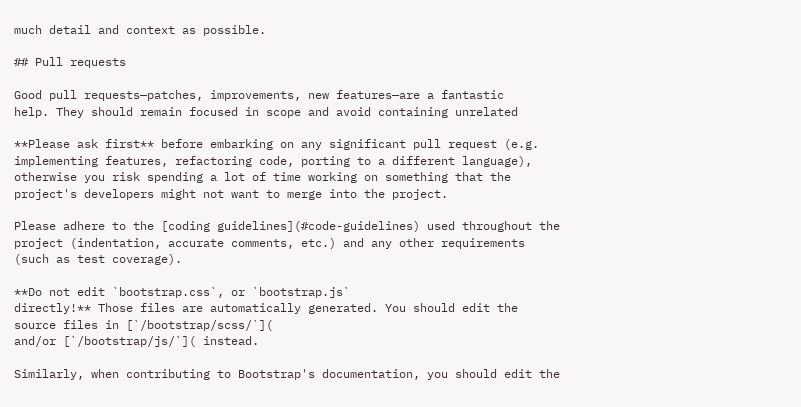much detail and context as possible.

## Pull requests

Good pull requests—patches, improvements, new features—are a fantastic
help. They should remain focused in scope and avoid containing unrelated

**Please ask first** before embarking on any significant pull request (e.g.
implementing features, refactoring code, porting to a different language),
otherwise you risk spending a lot of time working on something that the
project's developers might not want to merge into the project.

Please adhere to the [coding guidelines](#code-guidelines) used throughout the
project (indentation, accurate comments, etc.) and any other requirements
(such as test coverage).

**Do not edit `bootstrap.css`, or `bootstrap.js`
directly!** Those files are automatically generated. You should edit the
source files in [`/bootstrap/scss/`](
and/or [`/bootstrap/js/`]( instead.

Similarly, when contributing to Bootstrap's documentation, you should edit the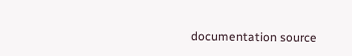documentation source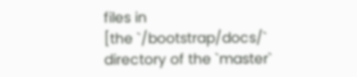files in
[the `/bootstrap/docs/` directory of the `master`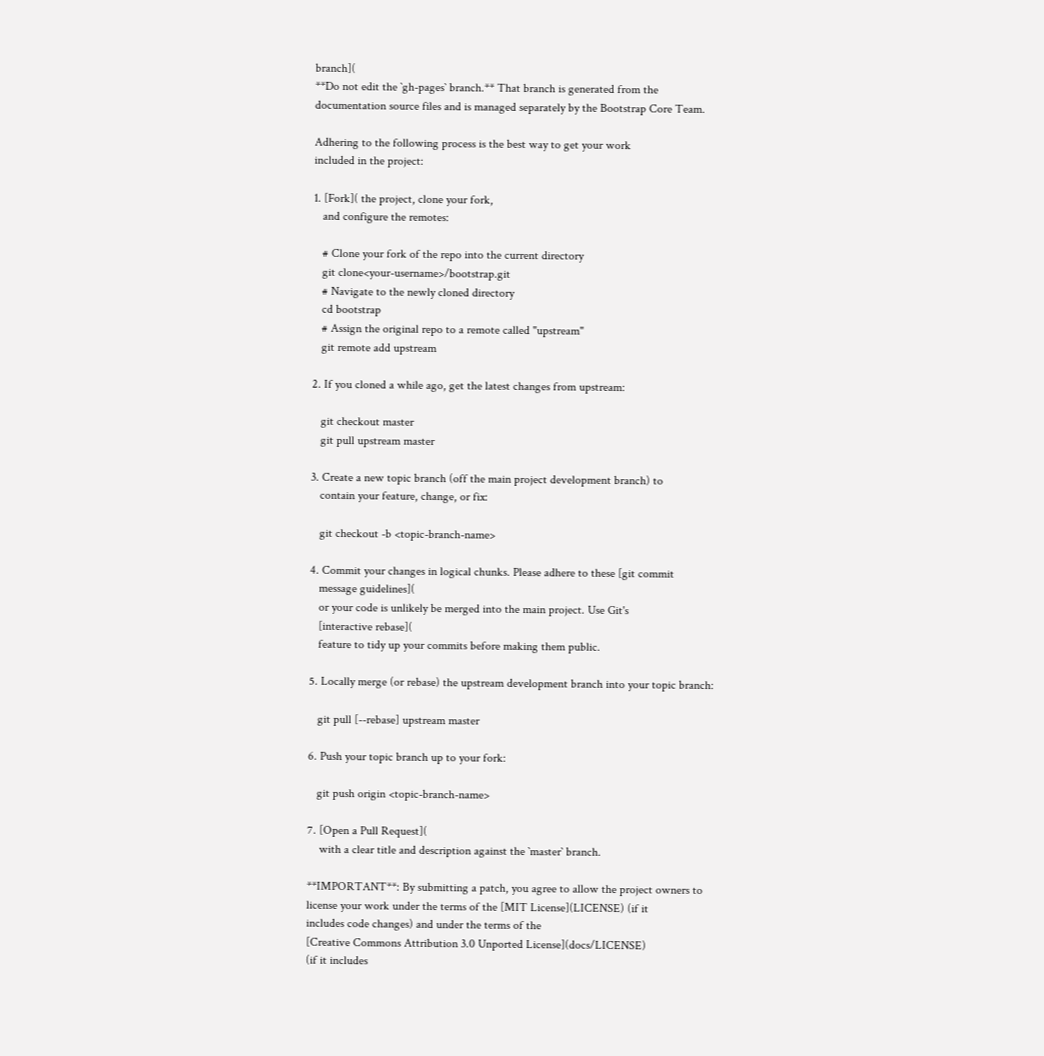branch](
**Do not edit the `gh-pages` branch.** That branch is generated from the
documentation source files and is managed separately by the Bootstrap Core Team.

Adhering to the following process is the best way to get your work
included in the project:

1. [Fork]( the project, clone your fork,
   and configure the remotes:

   # Clone your fork of the repo into the current directory
   git clone<your-username>/bootstrap.git
   # Navigate to the newly cloned directory
   cd bootstrap
   # Assign the original repo to a remote called "upstream"
   git remote add upstream

2. If you cloned a while ago, get the latest changes from upstream:

   git checkout master
   git pull upstream master

3. Create a new topic branch (off the main project development branch) to
   contain your feature, change, or fix:

   git checkout -b <topic-branch-name>

4. Commit your changes in logical chunks. Please adhere to these [git commit
   message guidelines](
   or your code is unlikely be merged into the main project. Use Git's
   [interactive rebase](
   feature to tidy up your commits before making them public.

5. Locally merge (or rebase) the upstream development branch into your topic branch:

   git pull [--rebase] upstream master

6. Push your topic branch up to your fork:

   git push origin <topic-branch-name>

7. [Open a Pull Request](
    with a clear title and description against the `master` branch.

**IMPORTANT**: By submitting a patch, you agree to allow the project owners to
license your work under the terms of the [MIT License](LICENSE) (if it
includes code changes) and under the terms of the
[Creative Commons Attribution 3.0 Unported License](docs/LICENSE)
(if it includes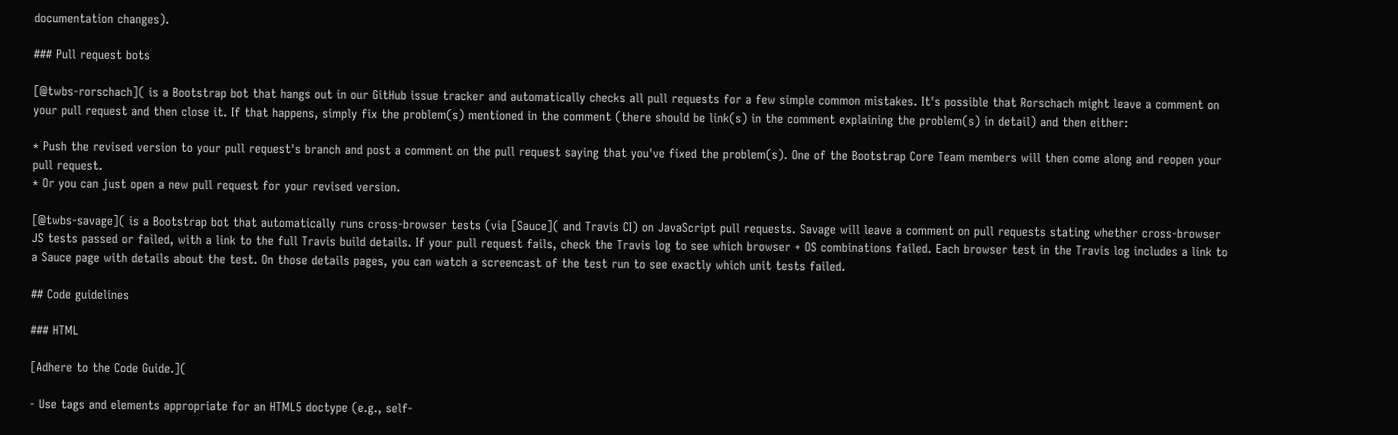documentation changes).

### Pull request bots

[@twbs-rorschach]( is a Bootstrap bot that hangs out in our GitHub issue tracker and automatically checks all pull requests for a few simple common mistakes. It's possible that Rorschach might leave a comment on your pull request and then close it. If that happens, simply fix the problem(s) mentioned in the comment (there should be link(s) in the comment explaining the problem(s) in detail) and then either:

* Push the revised version to your pull request's branch and post a comment on the pull request saying that you've fixed the problem(s). One of the Bootstrap Core Team members will then come along and reopen your pull request.
* Or you can just open a new pull request for your revised version.

[@twbs-savage]( is a Bootstrap bot that automatically runs cross-browser tests (via [Sauce]( and Travis CI) on JavaScript pull requests. Savage will leave a comment on pull requests stating whether cross-browser JS tests passed or failed, with a link to the full Travis build details. If your pull request fails, check the Travis log to see which browser + OS combinations failed. Each browser test in the Travis log includes a link to a Sauce page with details about the test. On those details pages, you can watch a screencast of the test run to see exactly which unit tests failed.

## Code guidelines

### HTML

[Adhere to the Code Guide.](

- Use tags and elements appropriate for an HTML5 doctype (e.g., self-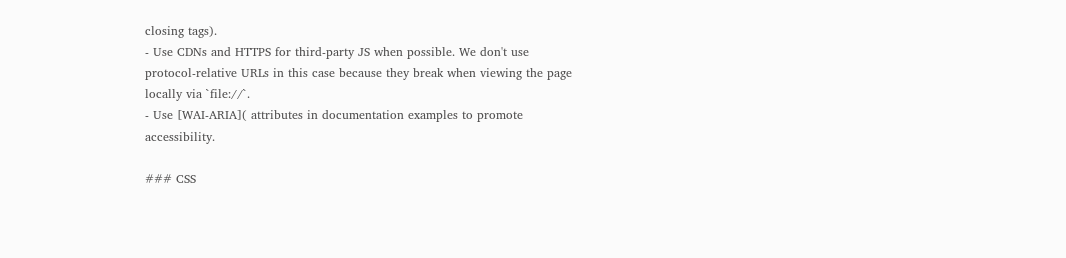closing tags).
- Use CDNs and HTTPS for third-party JS when possible. We don't use protocol-relative URLs in this case because they break when viewing the page locally via `file://`.
- Use [WAI-ARIA]( attributes in documentation examples to promote accessibility.

### CSS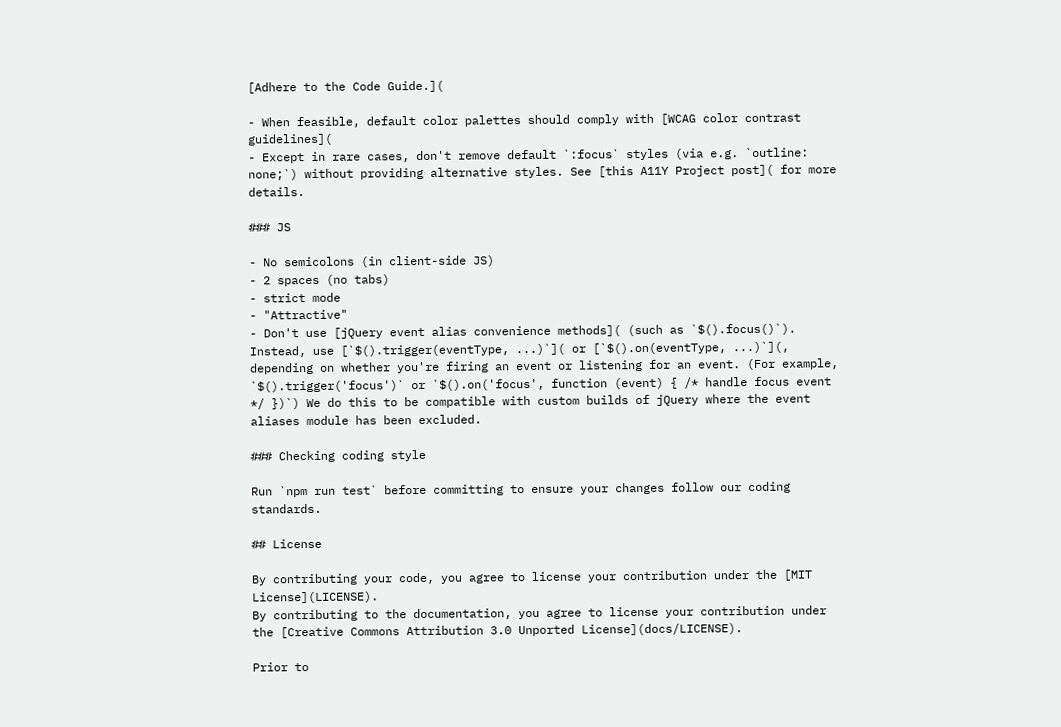[Adhere to the Code Guide.](

- When feasible, default color palettes should comply with [WCAG color contrast guidelines](
- Except in rare cases, don't remove default `:focus` styles (via e.g. `outline: none;`) without providing alternative styles. See [this A11Y Project post]( for more details.

### JS

- No semicolons (in client-side JS)
- 2 spaces (no tabs)
- strict mode
- "Attractive"
- Don't use [jQuery event alias convenience methods]( (such as `$().focus()`). Instead, use [`$().trigger(eventType, ...)`]( or [`$().on(eventType, ...)`](, depending on whether you're firing an event or listening for an event. (For example, `$().trigger('focus')` or `$().on('focus', function (event) { /* handle focus event */ })`) We do this to be compatible with custom builds of jQuery where the event aliases module has been excluded.

### Checking coding style

Run `npm run test` before committing to ensure your changes follow our coding standards.

## License

By contributing your code, you agree to license your contribution under the [MIT License](LICENSE).
By contributing to the documentation, you agree to license your contribution under the [Creative Commons Attribution 3.0 Unported License](docs/LICENSE).

Prior to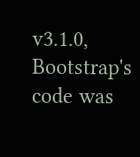v3.1.0, Bootstrap's code was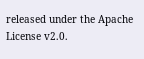released under the Apache License v2.0.